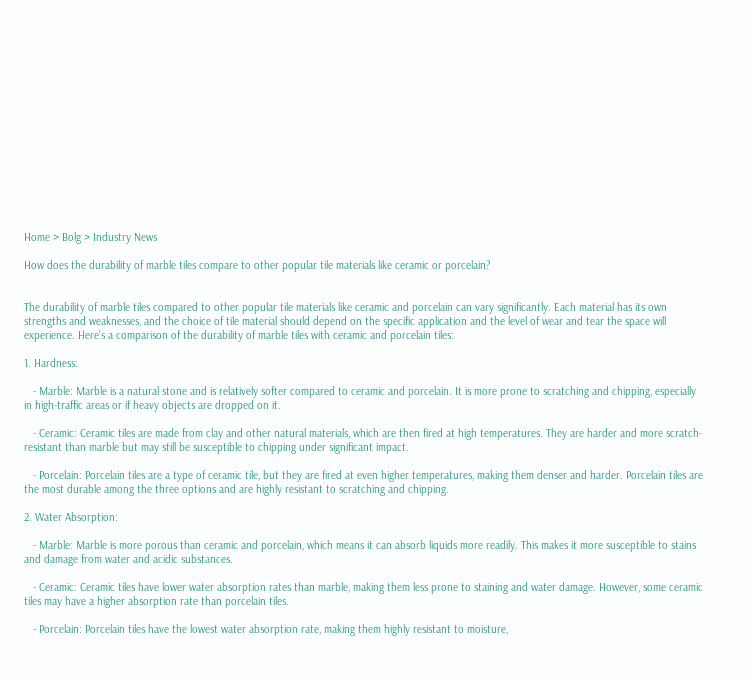Home > Bolg > Industry News

How does the durability of marble tiles compare to other popular tile materials like ceramic or porcelain?


The durability of marble tiles compared to other popular tile materials like ceramic and porcelain can vary significantly. Each material has its own strengths and weaknesses, and the choice of tile material should depend on the specific application and the level of wear and tear the space will experience. Here's a comparison of the durability of marble tiles with ceramic and porcelain tiles:

1. Hardness:

   - Marble: Marble is a natural stone and is relatively softer compared to ceramic and porcelain. It is more prone to scratching and chipping, especially in high-traffic areas or if heavy objects are dropped on it.

   - Ceramic: Ceramic tiles are made from clay and other natural materials, which are then fired at high temperatures. They are harder and more scratch-resistant than marble but may still be susceptible to chipping under significant impact.

   - Porcelain: Porcelain tiles are a type of ceramic tile, but they are fired at even higher temperatures, making them denser and harder. Porcelain tiles are the most durable among the three options and are highly resistant to scratching and chipping.

2. Water Absorption:

   - Marble: Marble is more porous than ceramic and porcelain, which means it can absorb liquids more readily. This makes it more susceptible to stains and damage from water and acidic substances.

   - Ceramic: Ceramic tiles have lower water absorption rates than marble, making them less prone to staining and water damage. However, some ceramic tiles may have a higher absorption rate than porcelain tiles.

   - Porcelain: Porcelain tiles have the lowest water absorption rate, making them highly resistant to moisture,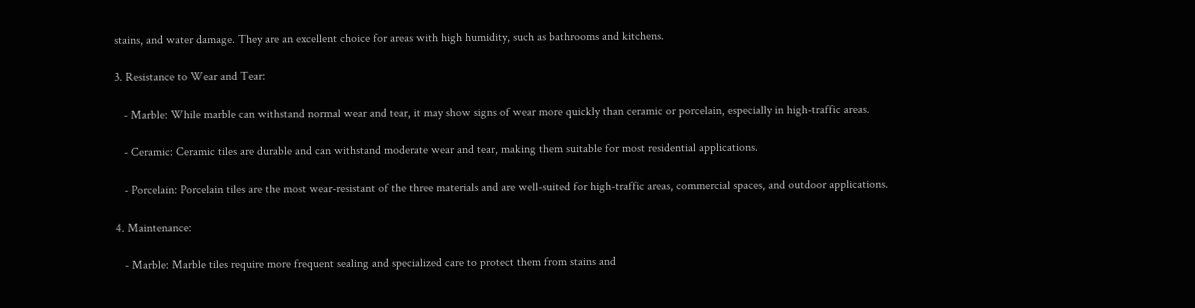stains, and water damage. They are an excellent choice for areas with high humidity, such as bathrooms and kitchens.

3. Resistance to Wear and Tear:

   - Marble: While marble can withstand normal wear and tear, it may show signs of wear more quickly than ceramic or porcelain, especially in high-traffic areas.

   - Ceramic: Ceramic tiles are durable and can withstand moderate wear and tear, making them suitable for most residential applications.

   - Porcelain: Porcelain tiles are the most wear-resistant of the three materials and are well-suited for high-traffic areas, commercial spaces, and outdoor applications.

4. Maintenance:

   - Marble: Marble tiles require more frequent sealing and specialized care to protect them from stains and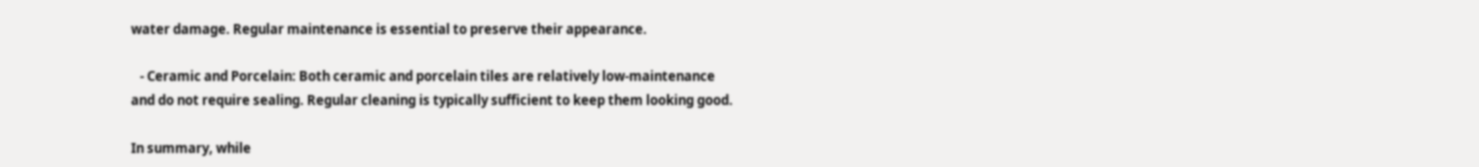water damage. Regular maintenance is essential to preserve their appearance.

   - Ceramic and Porcelain: Both ceramic and porcelain tiles are relatively low-maintenance and do not require sealing. Regular cleaning is typically sufficient to keep them looking good.

In summary, while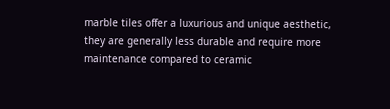marble tiles offer a luxurious and unique aesthetic, they are generally less durable and require more maintenance compared to ceramic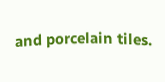and porcelain tiles.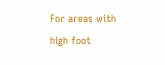For areas with high foot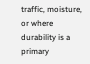traffic, moisture, or where durability is a primary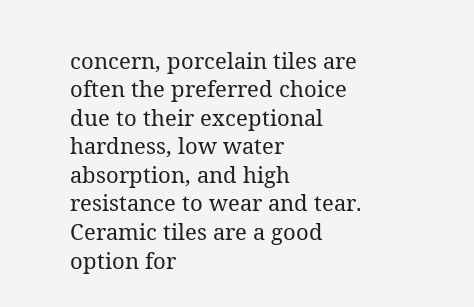concern, porcelain tiles are often the preferred choice due to their exceptional hardness, low water absorption, and high resistance to wear and tear. Ceramic tiles are a good option for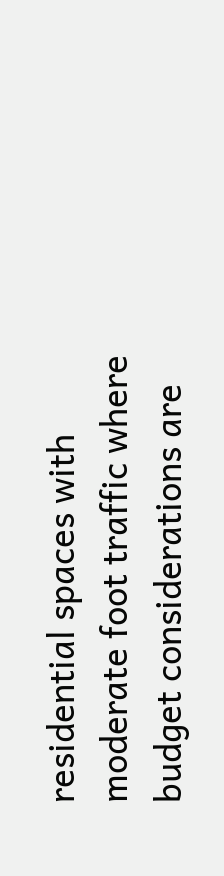residential spaces with moderate foot traffic where budget considerations are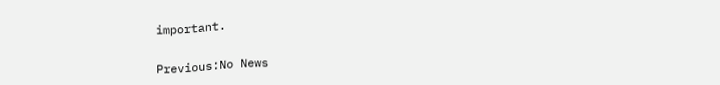important.


Previous:No News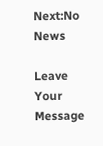Next:No News

Leave Your Message